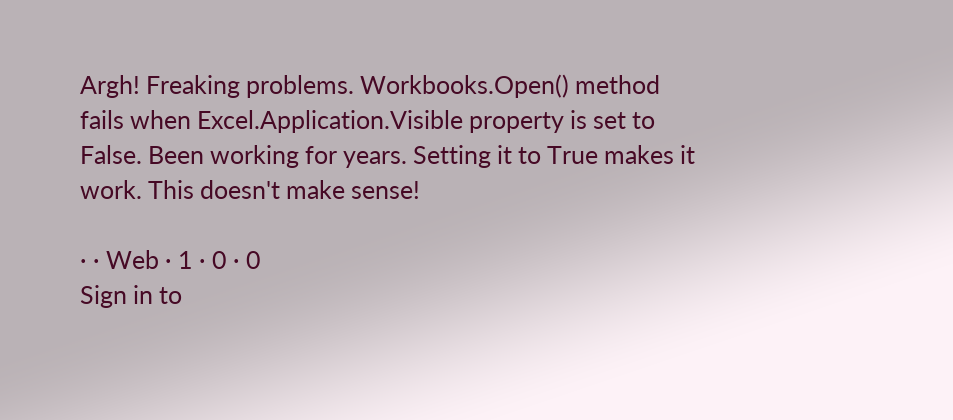Argh! Freaking problems. Workbooks.Open() method fails when Excel.Application.Visible property is set to False. Been working for years. Setting it to True makes it work. This doesn't make sense!

· · Web · 1 · 0 · 0
Sign in to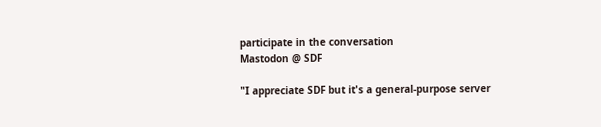participate in the conversation
Mastodon @ SDF

"I appreciate SDF but it's a general-purpose server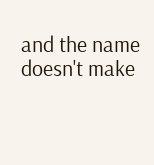and the name doesn't make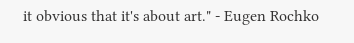it obvious that it's about art." - Eugen Rochko